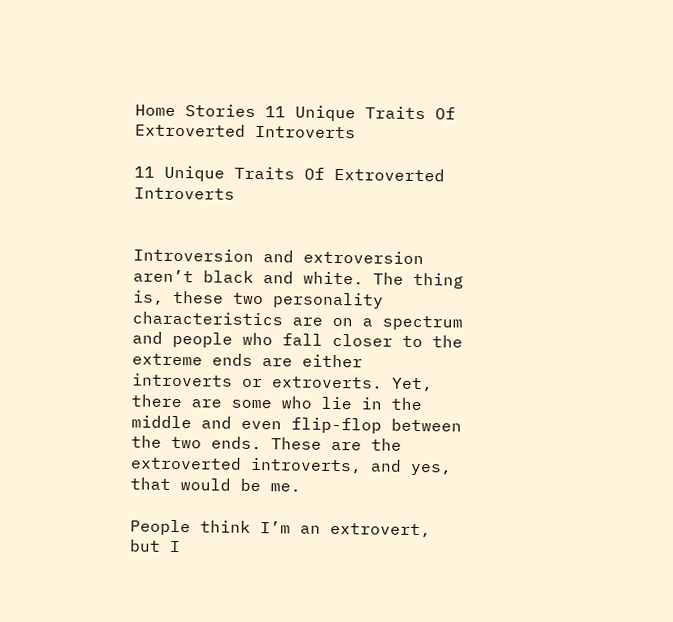Home Stories 11 Unique Traits Of Extroverted Introverts

11 Unique Traits Of Extroverted Introverts


Introversion and extroversion aren’t black and white. The thing is, these two personality characteristics are on a spectrum and people who fall closer to the extreme ends are either introverts or extroverts. Yet, there are some who lie in the middle and even flip-flop between the two ends. These are the extroverted introverts, and yes, that would be me.

People think I’m an extrovert, but I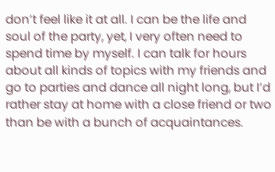don’t feel like it at all. I can be the life and soul of the party, yet, I very often need to spend time by myself. I can talk for hours about all kinds of topics with my friends and go to parties and dance all night long, but I’d rather stay at home with a close friend or two than be with a bunch of acquaintances.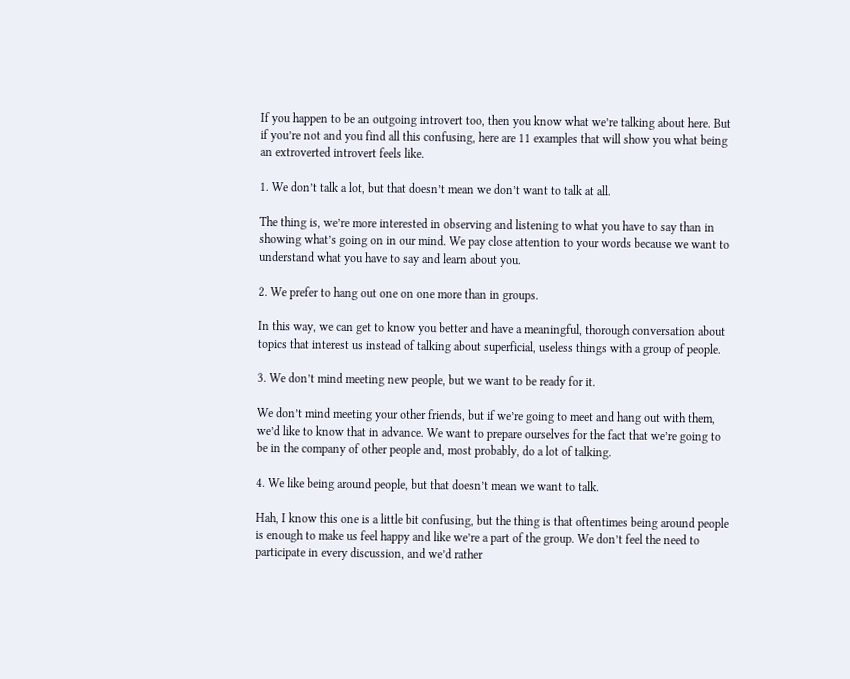If you happen to be an outgoing introvert too, then you know what we’re talking about here. But if you’re not and you find all this confusing, here are 11 examples that will show you what being an extroverted introvert feels like.

1. We don’t talk a lot, but that doesn’t mean we don’t want to talk at all.

The thing is, we’re more interested in observing and listening to what you have to say than in showing what’s going on in our mind. We pay close attention to your words because we want to understand what you have to say and learn about you.

2. We prefer to hang out one on one more than in groups.

In this way, we can get to know you better and have a meaningful, thorough conversation about topics that interest us instead of talking about superficial, useless things with a group of people.

3. We don’t mind meeting new people, but we want to be ready for it.

We don’t mind meeting your other friends, but if we’re going to meet and hang out with them, we’d like to know that in advance. We want to prepare ourselves for the fact that we’re going to be in the company of other people and, most probably, do a lot of talking.

4. We like being around people, but that doesn’t mean we want to talk.

Hah, I know this one is a little bit confusing, but the thing is that oftentimes being around people is enough to make us feel happy and like we’re a part of the group. We don’t feel the need to participate in every discussion, and we’d rather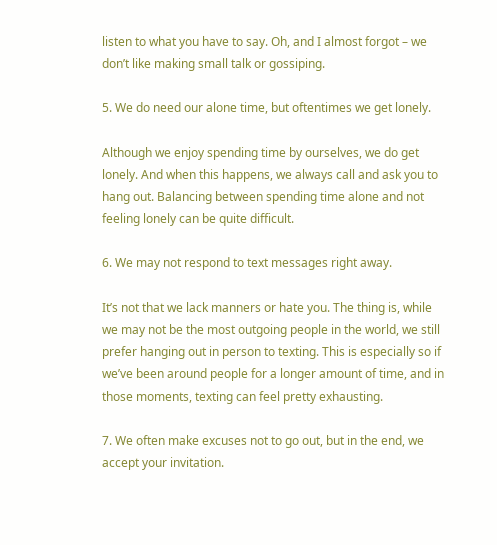listen to what you have to say. Oh, and I almost forgot – we don’t like making small talk or gossiping.

5. We do need our alone time, but oftentimes we get lonely.

Although we enjoy spending time by ourselves, we do get lonely. And when this happens, we always call and ask you to hang out. Balancing between spending time alone and not feeling lonely can be quite difficult.

6. We may not respond to text messages right away.

It’s not that we lack manners or hate you. The thing is, while we may not be the most outgoing people in the world, we still prefer hanging out in person to texting. This is especially so if we’ve been around people for a longer amount of time, and in those moments, texting can feel pretty exhausting.

7. We often make excuses not to go out, but in the end, we accept your invitation.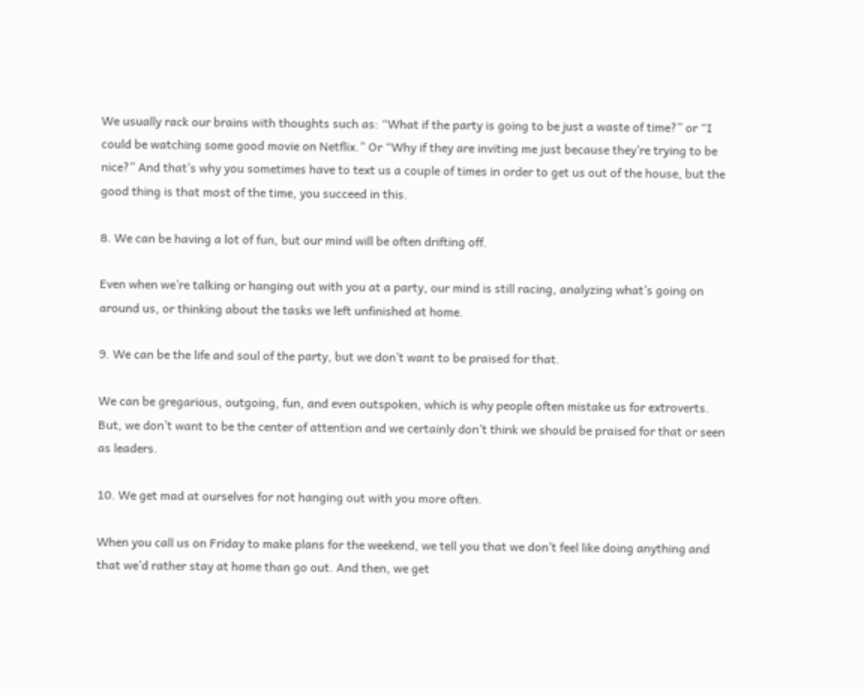We usually rack our brains with thoughts such as: “What if the party is going to be just a waste of time?” or “I could be watching some good movie on Netflix.” Or “Why if they are inviting me just because they’re trying to be nice?” And that’s why you sometimes have to text us a couple of times in order to get us out of the house, but the good thing is that most of the time, you succeed in this.

8. We can be having a lot of fun, but our mind will be often drifting off.

Even when we’re talking or hanging out with you at a party, our mind is still racing, analyzing what’s going on around us, or thinking about the tasks we left unfinished at home.

9. We can be the life and soul of the party, but we don’t want to be praised for that.

We can be gregarious, outgoing, fun, and even outspoken, which is why people often mistake us for extroverts. But, we don’t want to be the center of attention and we certainly don’t think we should be praised for that or seen as leaders.

10. We get mad at ourselves for not hanging out with you more often.

When you call us on Friday to make plans for the weekend, we tell you that we don’t feel like doing anything and that we’d rather stay at home than go out. And then, we get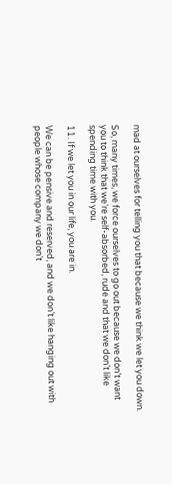mad at ourselves for telling you that because we think we let you down.

So, many times, we force ourselves to go out because we don’t want you to think that we’re self-absorbed, rude and that we don’t like spending time with you.

11. If we let you in our life, you are in.

We can be pensive and reserved, and we don’t like hanging out with people whose company we don’t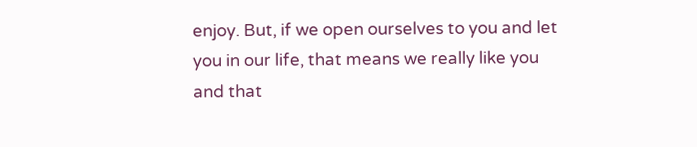enjoy. But, if we open ourselves to you and let you in our life, that means we really like you and that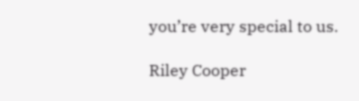you’re very special to us.

Riley Cooper